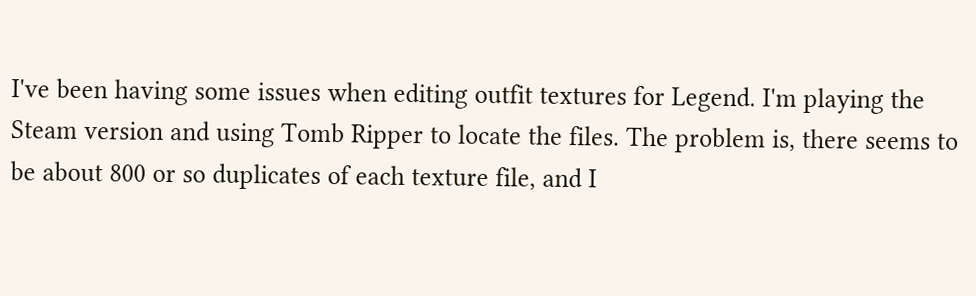I've been having some issues when editing outfit textures for Legend. I'm playing the Steam version and using Tomb Ripper to locate the files. The problem is, there seems to be about 800 or so duplicates of each texture file, and I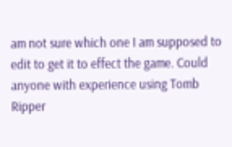am not sure which one I am supposed to edit to get it to effect the game. Could anyone with experience using Tomb Ripper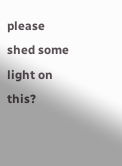please shed some light on this?